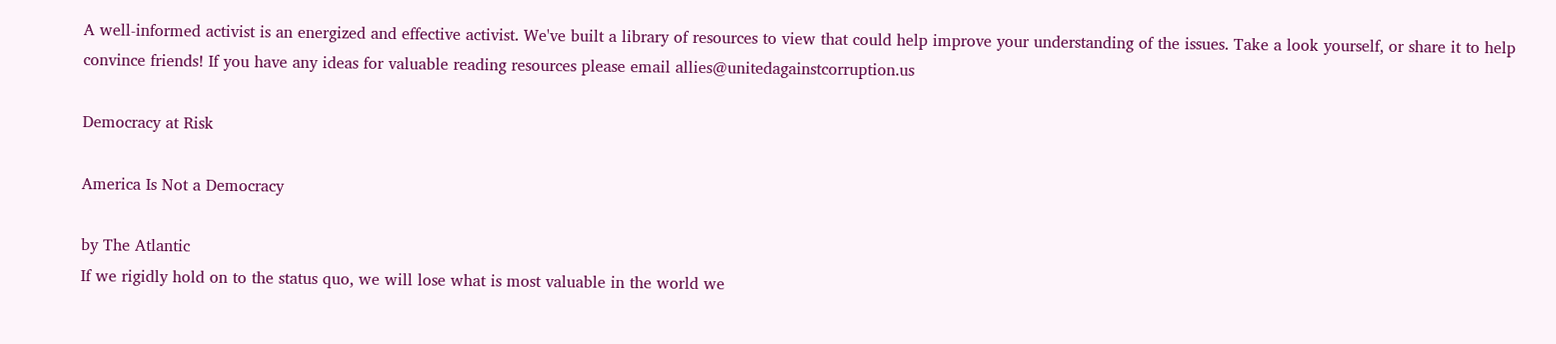A well-informed activist is an energized and effective activist. We've built a library of resources to view that could help improve your understanding of the issues. Take a look yourself, or share it to help convince friends! If you have any ideas for valuable reading resources please email allies@unitedagainstcorruption.us

Democracy at Risk

America Is Not a Democracy

by The Atlantic
If we rigidly hold on to the status quo, we will lose what is most valuable in the world we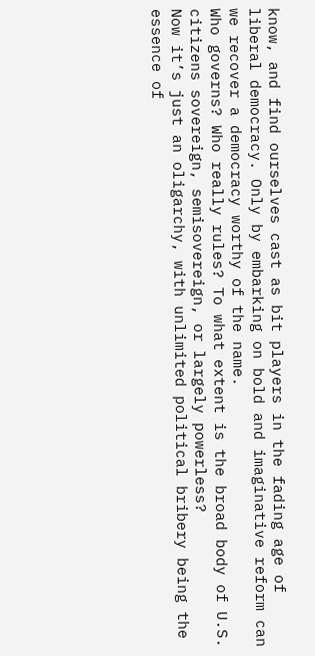know, and find ourselves cast as bit players in the fading age of liberal democracy. Only by embarking on bold and imaginative reform can we recover a democracy worthy of the name.
Who governs? Who really rules? To what extent is the broad body of U.S. citizens sovereign, semisovereign, or largely powerless?
Now it’s just an oligarchy, with unlimited political bribery being the essence of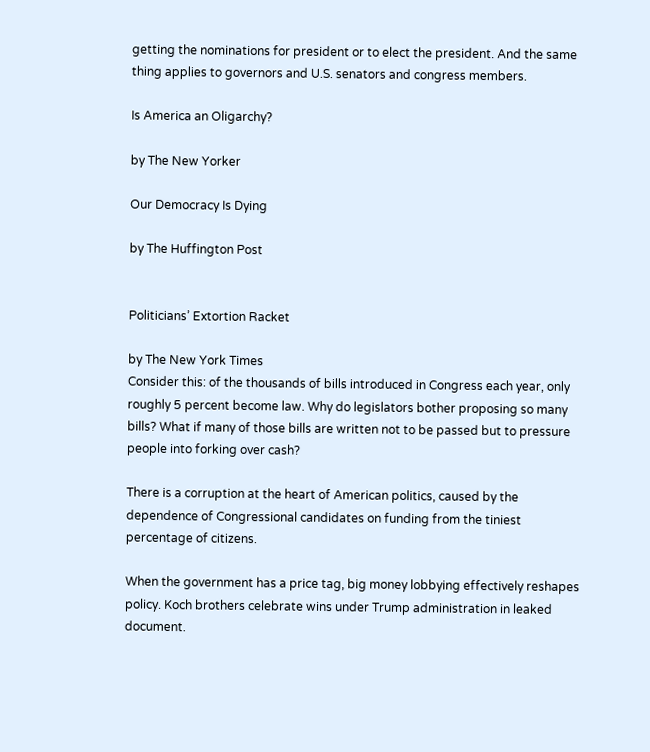getting the nominations for president or to elect the president. And the same thing applies to governors and U.S. senators and congress members.

Is America an Oligarchy?

by The New Yorker

Our Democracy Is Dying

by The Huffington Post


Politicians’ Extortion Racket

by The New York Times
Consider this: of the thousands of bills introduced in Congress each year, only roughly 5 percent become law. Why do legislators bother proposing so many bills? What if many of those bills are written not to be passed but to pressure people into forking over cash?

There is a corruption at the heart of American politics, caused by the dependence of Congressional candidates on funding from the tiniest percentage of citizens.

When the government has a price tag, big money lobbying effectively reshapes policy. Koch brothers celebrate wins under Trump administration in leaked document.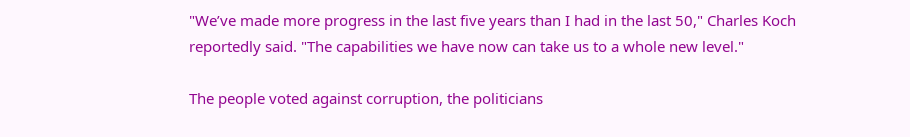"We’ve made more progress in the last five years than I had in the last 50," Charles Koch reportedly said. "The capabilities we have now can take us to a whole new level."

The people voted against corruption, the politicians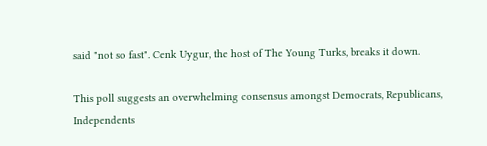said "not so fast". Cenk Uygur, the host of The Young Turks, breaks it down.

This poll suggests an overwhelming consensus amongst Democrats, Republicans, Independents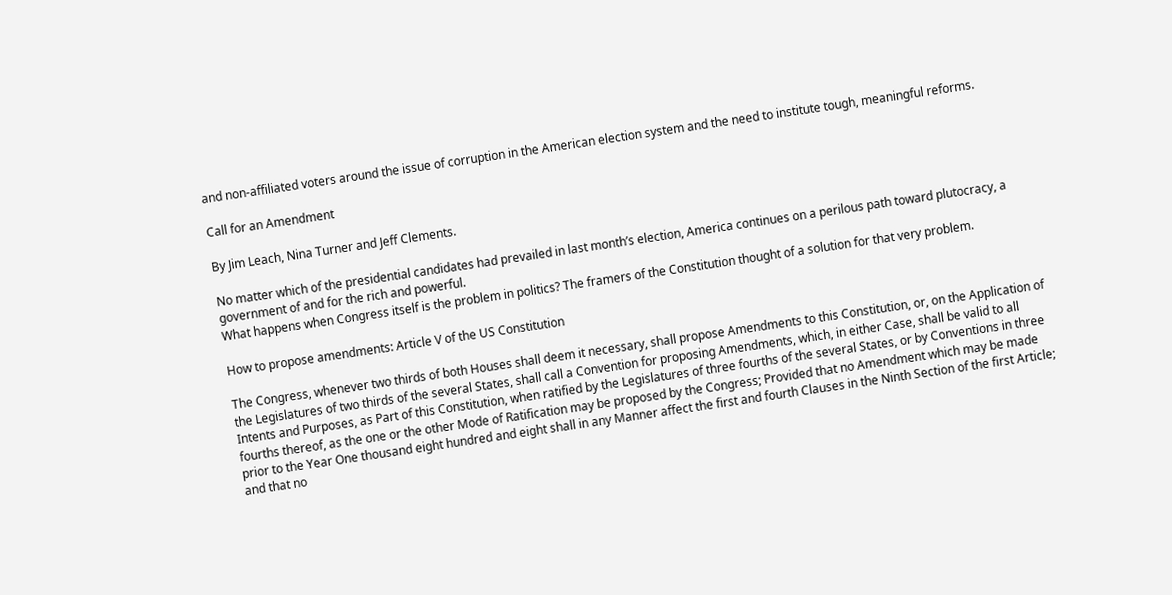and non-affiliated voters around the issue of corruption in the American election system and the need to institute tough, meaningful reforms.

Call for an Amendment

By Jim Leach, Nina Turner and Jeff Clements.

No matter which of the presidential candidates had prevailed in last month’s election, America continues on a perilous path toward plutocracy, a government of and for the rich and powerful.
What happens when Congress itself is the problem in politics? The framers of the Constitution thought of a solution for that very problem.

How to propose amendments: Article V of the US Constitution

The Congress, whenever two thirds of both Houses shall deem it necessary, shall propose Amendments to this Constitution, or, on the Application of the Legislatures of two thirds of the several States, shall call a Convention for proposing Amendments, which, in either Case, shall be valid to all Intents and Purposes, as Part of this Constitution, when ratified by the Legislatures of three fourths of the several States, or by Conventions in three fourths thereof, as the one or the other Mode of Ratification may be proposed by the Congress; Provided that no Amendment which may be made prior to the Year One thousand eight hundred and eight shall in any Manner affect the first and fourth Clauses in the Ninth Section of the first Article; and that no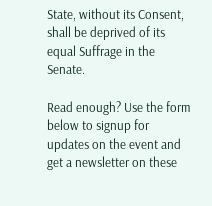State, without its Consent, shall be deprived of its equal Suffrage in the Senate.

Read enough? Use the form below to signup for updates on the event and get a newsletter on these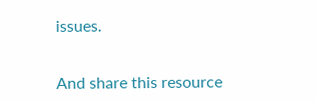issues.


And share this resource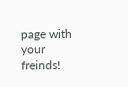page with your freinds!